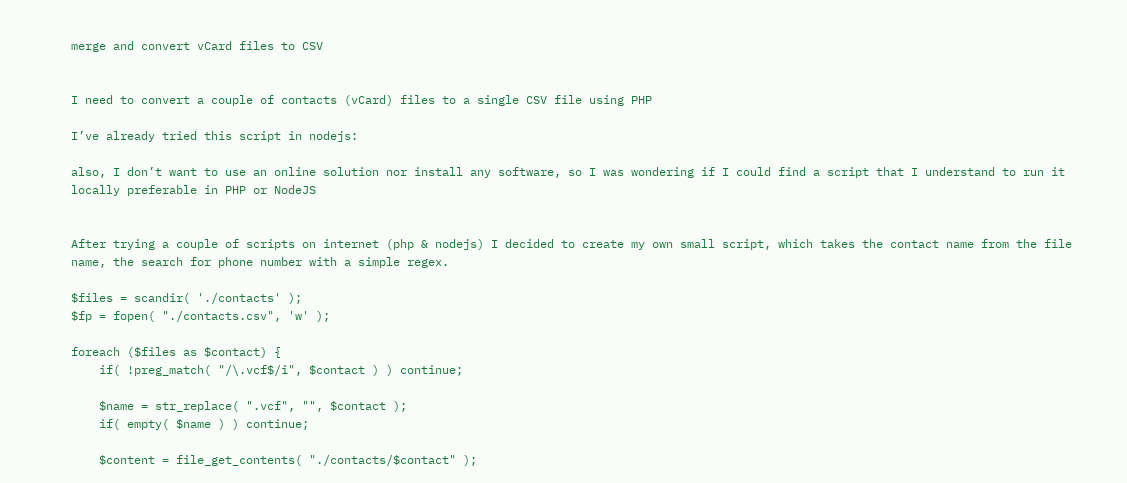merge and convert vCard files to CSV


I need to convert a couple of contacts (vCard) files to a single CSV file using PHP

I’ve already tried this script in nodejs:

also, I don’t want to use an online solution nor install any software, so I was wondering if I could find a script that I understand to run it locally preferable in PHP or NodeJS


After trying a couple of scripts on internet (php & nodejs) I decided to create my own small script, which takes the contact name from the file name, the search for phone number with a simple regex.

$files = scandir( './contacts' );
$fp = fopen( "./contacts.csv", 'w' );

foreach ($files as $contact) {
    if( !preg_match( "/\.vcf$/i", $contact ) ) continue;

    $name = str_replace( ".vcf", "", $contact );
    if( empty( $name ) ) continue;

    $content = file_get_contents( "./contacts/$contact" );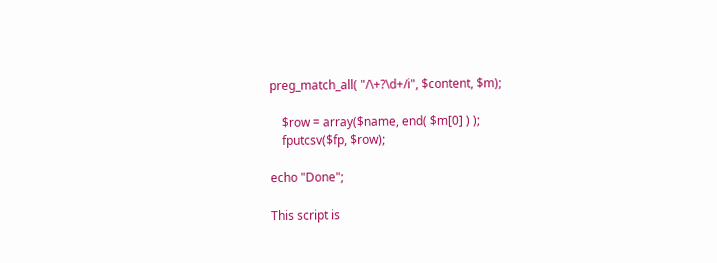preg_match_all( "/\+?\d+/i", $content, $m);

    $row = array($name, end( $m[0] ) );
    fputcsv($fp, $row);

echo "Done";

This script is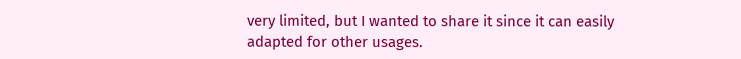very limited, but I wanted to share it since it can easily adapted for other usages.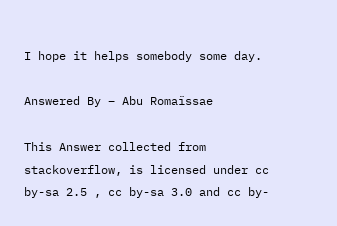I hope it helps somebody some day.

Answered By – Abu Romaïssae

This Answer collected from stackoverflow, is licensed under cc by-sa 2.5 , cc by-sa 3.0 and cc by-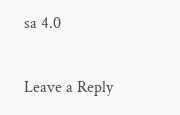sa 4.0

Leave a Reply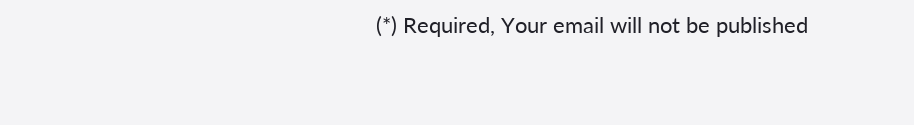(*) Required, Your email will not be published